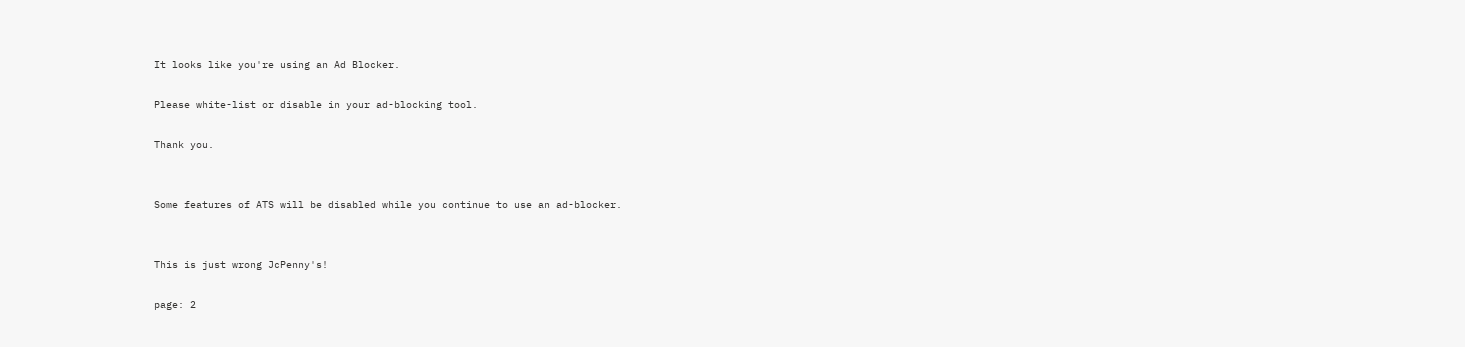It looks like you're using an Ad Blocker.

Please white-list or disable in your ad-blocking tool.

Thank you.


Some features of ATS will be disabled while you continue to use an ad-blocker.


This is just wrong JcPenny's!

page: 2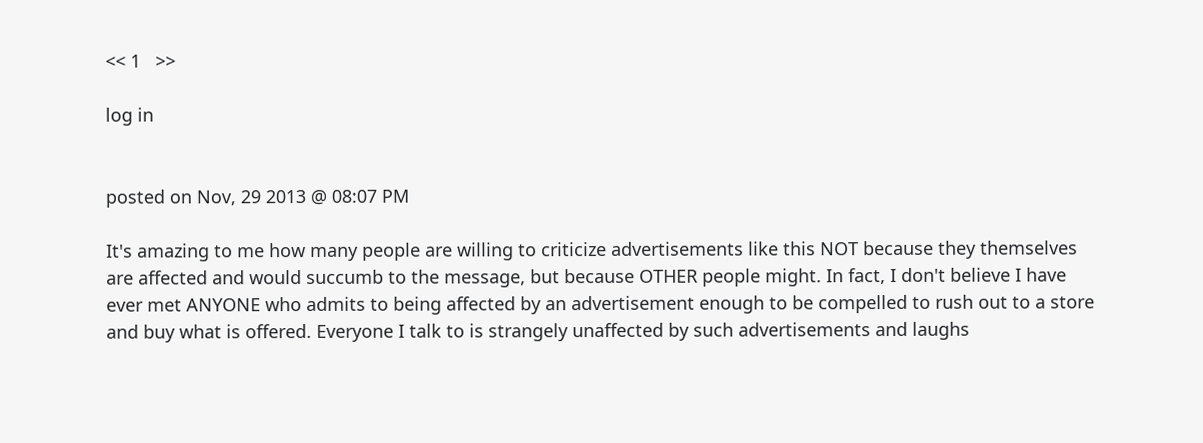<< 1   >>

log in


posted on Nov, 29 2013 @ 08:07 PM

It's amazing to me how many people are willing to criticize advertisements like this NOT because they themselves are affected and would succumb to the message, but because OTHER people might. In fact, I don't believe I have ever met ANYONE who admits to being affected by an advertisement enough to be compelled to rush out to a store and buy what is offered. Everyone I talk to is strangely unaffected by such advertisements and laughs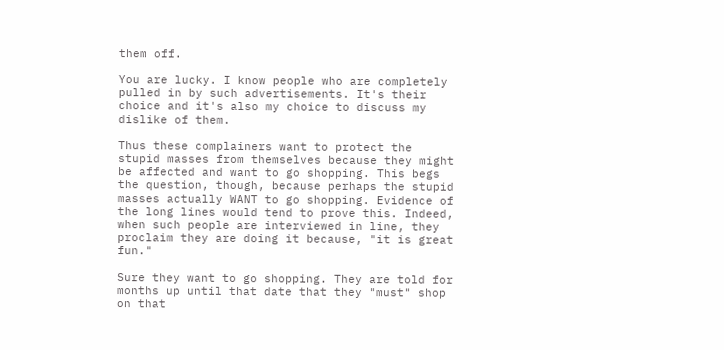them off.

You are lucky. I know people who are completely pulled in by such advertisements. It's their choice and it's also my choice to discuss my dislike of them.

Thus these complainers want to protect the stupid masses from themselves because they might be affected and want to go shopping. This begs the question, though, because perhaps the stupid masses actually WANT to go shopping. Evidence of the long lines would tend to prove this. Indeed, when such people are interviewed in line, they proclaim they are doing it because, "it is great fun."

Sure they want to go shopping. They are told for months up until that date that they "must" shop on that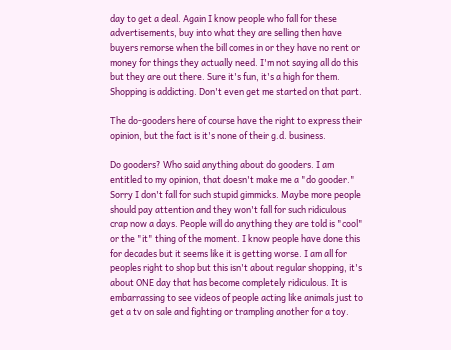day to get a deal. Again I know people who fall for these advertisements, buy into what they are selling then have buyers remorse when the bill comes in or they have no rent or money for things they actually need. I'm not saying all do this but they are out there. Sure it's fun, it's a high for them. Shopping is addicting. Don't even get me started on that part.

The do-gooders here of course have the right to express their opinion, but the fact is it's none of their g.d. business.

Do gooders? Who said anything about do gooders. I am entitled to my opinion, that doesn't make me a "do gooder." Sorry I don't fall for such stupid gimmicks. Maybe more people should pay attention and they won't fall for such ridiculous crap now a days. People will do anything they are told is "cool" or the "it" thing of the moment. I know people have done this for decades but it seems like it is getting worse. I am all for peoples right to shop but this isn't about regular shopping, it's about ONE day that has become completely ridiculous. It is embarrassing to see videos of people acting like animals just to get a tv on sale and fighting or trampling another for a toy.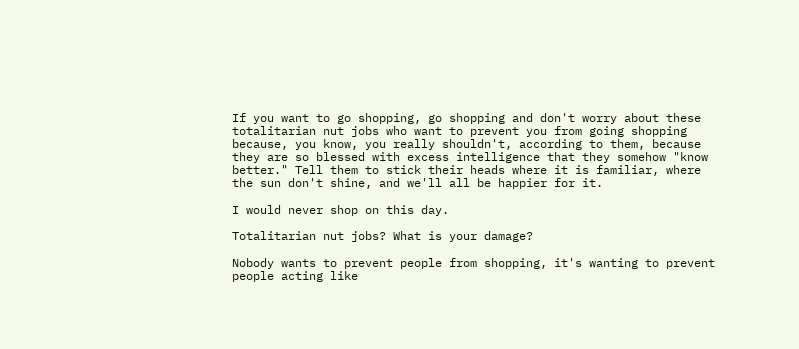If you want to go shopping, go shopping and don't worry about these totalitarian nut jobs who want to prevent you from going shopping because, you know, you really shouldn't, according to them, because they are so blessed with excess intelligence that they somehow "know better." Tell them to stick their heads where it is familiar, where the sun don't shine, and we'll all be happier for it.

I would never shop on this day.

Totalitarian nut jobs? What is your damage?

Nobody wants to prevent people from shopping, it's wanting to prevent people acting like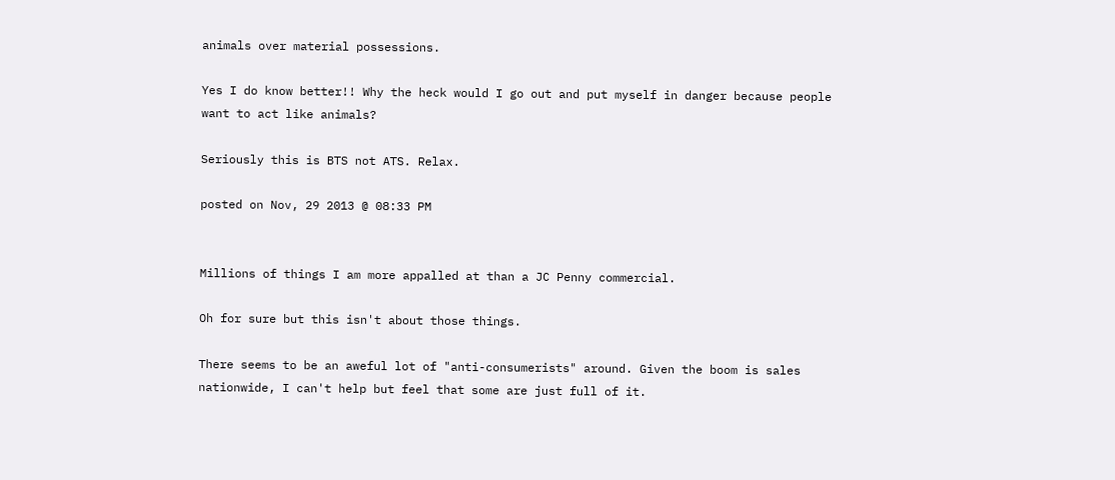animals over material possessions.

Yes I do know better!! Why the heck would I go out and put myself in danger because people want to act like animals?

Seriously this is BTS not ATS. Relax.

posted on Nov, 29 2013 @ 08:33 PM


Millions of things I am more appalled at than a JC Penny commercial.

Oh for sure but this isn't about those things.

There seems to be an aweful lot of "anti-consumerists" around. Given the boom is sales nationwide, I can't help but feel that some are just full of it.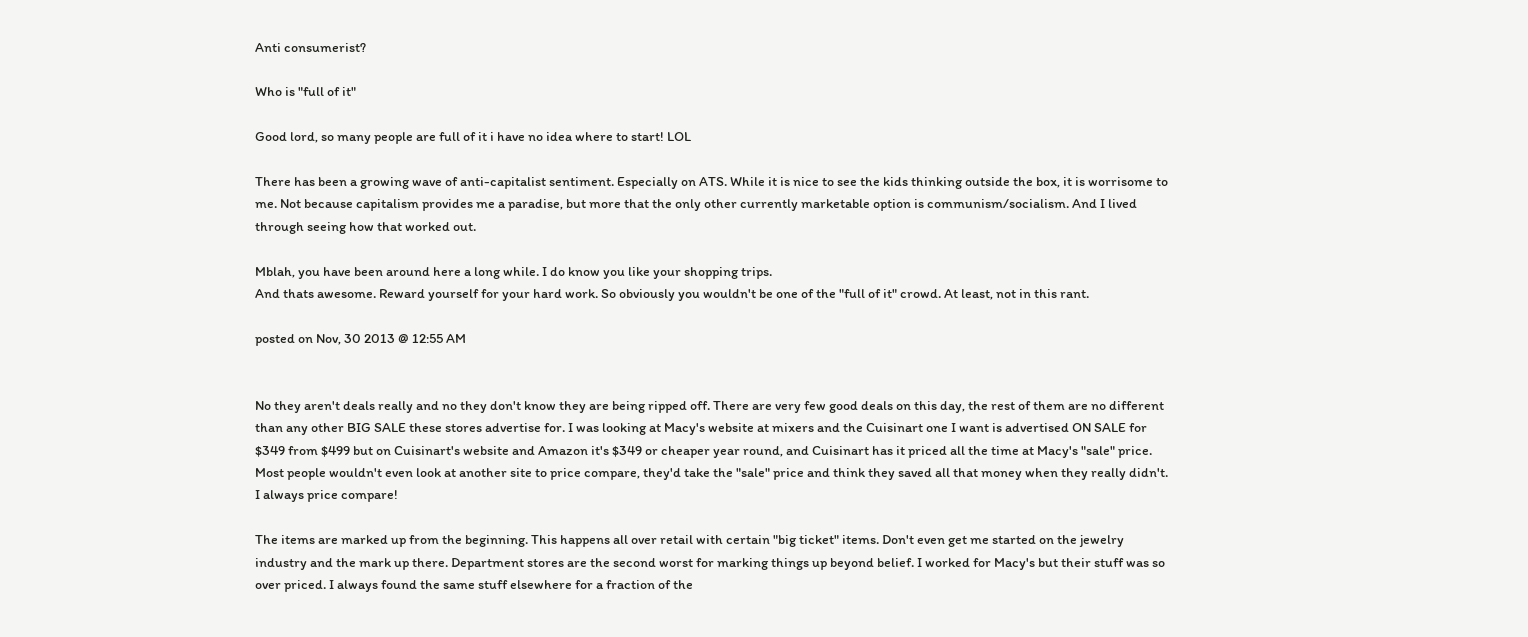Anti consumerist?

Who is "full of it"

Good lord, so many people are full of it i have no idea where to start! LOL

There has been a growing wave of anti-capitalist sentiment. Especially on ATS. While it is nice to see the kids thinking outside the box, it is worrisome to me. Not because capitalism provides me a paradise, but more that the only other currently marketable option is communism/socialism. And I lived through seeing how that worked out.

Mblah, you have been around here a long while. I do know you like your shopping trips.
And thats awesome. Reward yourself for your hard work. So obviously you wouldn't be one of the "full of it" crowd. At least, not in this rant.

posted on Nov, 30 2013 @ 12:55 AM


No they aren't deals really and no they don't know they are being ripped off. There are very few good deals on this day, the rest of them are no different than any other BIG SALE these stores advertise for. I was looking at Macy's website at mixers and the Cuisinart one I want is advertised ON SALE for $349 from $499 but on Cuisinart's website and Amazon it's $349 or cheaper year round, and Cuisinart has it priced all the time at Macy's "sale" price. Most people wouldn't even look at another site to price compare, they'd take the "sale" price and think they saved all that money when they really didn't. I always price compare!

The items are marked up from the beginning. This happens all over retail with certain "big ticket" items. Don't even get me started on the jewelry industry and the mark up there. Department stores are the second worst for marking things up beyond belief. I worked for Macy's but their stuff was so over priced. I always found the same stuff elsewhere for a fraction of the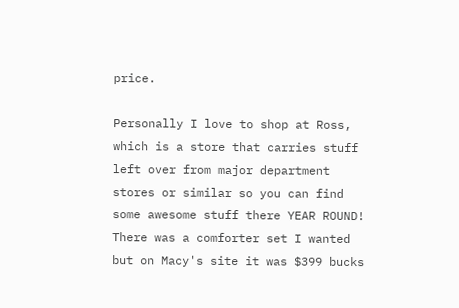price.

Personally I love to shop at Ross, which is a store that carries stuff left over from major department stores or similar so you can find some awesome stuff there YEAR ROUND! There was a comforter set I wanted but on Macy's site it was $399 bucks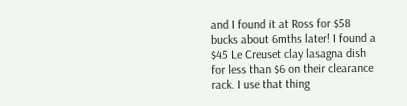and I found it at Ross for $58 bucks about 6mths later! I found a $45 Le Creuset clay lasagna dish for less than $6 on their clearance rack. I use that thing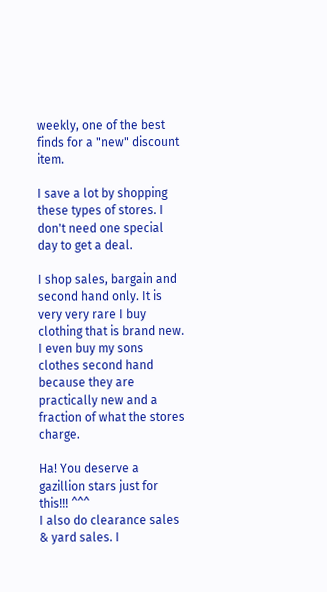weekly, one of the best finds for a "new" discount item.

I save a lot by shopping these types of stores. I don't need one special day to get a deal.

I shop sales, bargain and second hand only. It is very very rare I buy clothing that is brand new. I even buy my sons clothes second hand because they are practically new and a fraction of what the stores charge.

Ha! You deserve a gazillion stars just for this!!! ^^^
I also do clearance sales & yard sales. I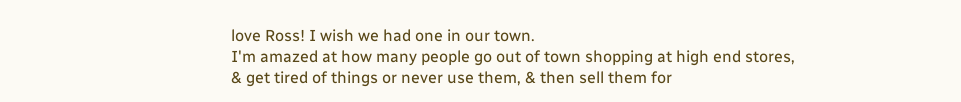love Ross! I wish we had one in our town.
I'm amazed at how many people go out of town shopping at high end stores,
& get tired of things or never use them, & then sell them for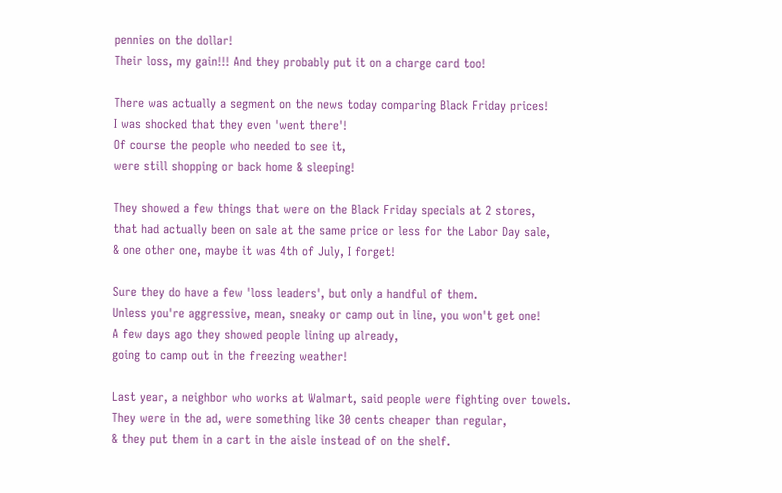pennies on the dollar!
Their loss, my gain!!! And they probably put it on a charge card too!

There was actually a segment on the news today comparing Black Friday prices!
I was shocked that they even 'went there'!
Of course the people who needed to see it,
were still shopping or back home & sleeping!

They showed a few things that were on the Black Friday specials at 2 stores,
that had actually been on sale at the same price or less for the Labor Day sale,
& one other one, maybe it was 4th of July, I forget!

Sure they do have a few 'loss leaders', but only a handful of them.
Unless you're aggressive, mean, sneaky or camp out in line, you won't get one!
A few days ago they showed people lining up already,
going to camp out in the freezing weather!

Last year, a neighbor who works at Walmart, said people were fighting over towels.
They were in the ad, were something like 30 cents cheaper than regular,
& they put them in a cart in the aisle instead of on the shelf.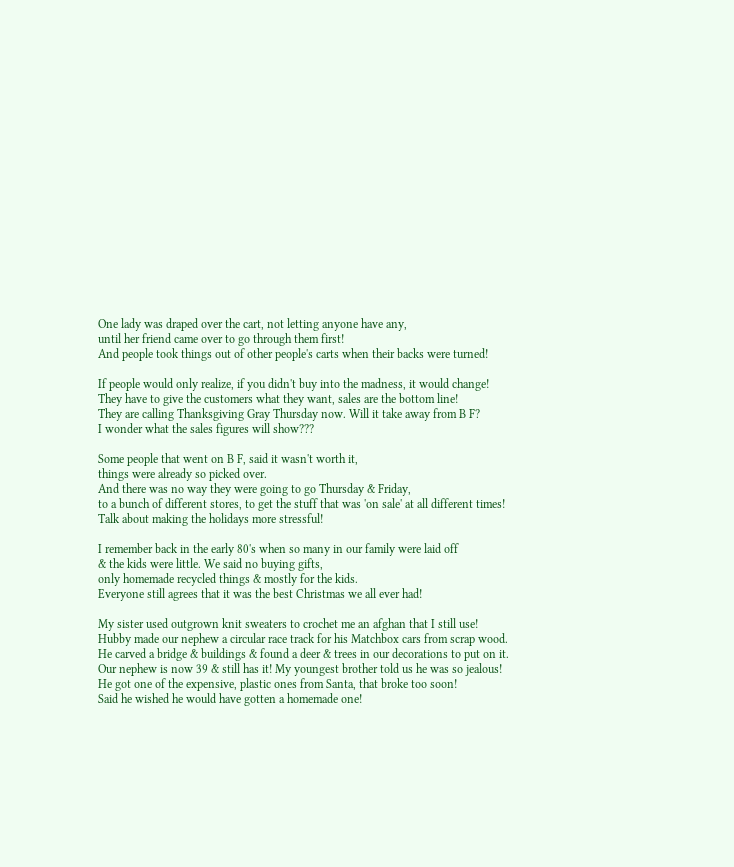One lady was draped over the cart, not letting anyone have any,
until her friend came over to go through them first!
And people took things out of other people's carts when their backs were turned!

If people would only realize, if you didn't buy into the madness, it would change!
They have to give the customers what they want, sales are the bottom line!
They are calling Thanksgiving Gray Thursday now. Will it take away from B F?
I wonder what the sales figures will show???

Some people that went on B F, said it wasn't worth it,
things were already so picked over.
And there was no way they were going to go Thursday & Friday,
to a bunch of different stores, to get the stuff that was 'on sale' at all different times!
Talk about making the holidays more stressful!

I remember back in the early 80's when so many in our family were laid off
& the kids were little. We said no buying gifts,
only homemade recycled things & mostly for the kids.
Everyone still agrees that it was the best Christmas we all ever had!

My sister used outgrown knit sweaters to crochet me an afghan that I still use!
Hubby made our nephew a circular race track for his Matchbox cars from scrap wood.
He carved a bridge & buildings & found a deer & trees in our decorations to put on it.
Our nephew is now 39 & still has it! My youngest brother told us he was so jealous!
He got one of the expensive, plastic ones from Santa, that broke too soon!
Said he wished he would have gotten a homemade one!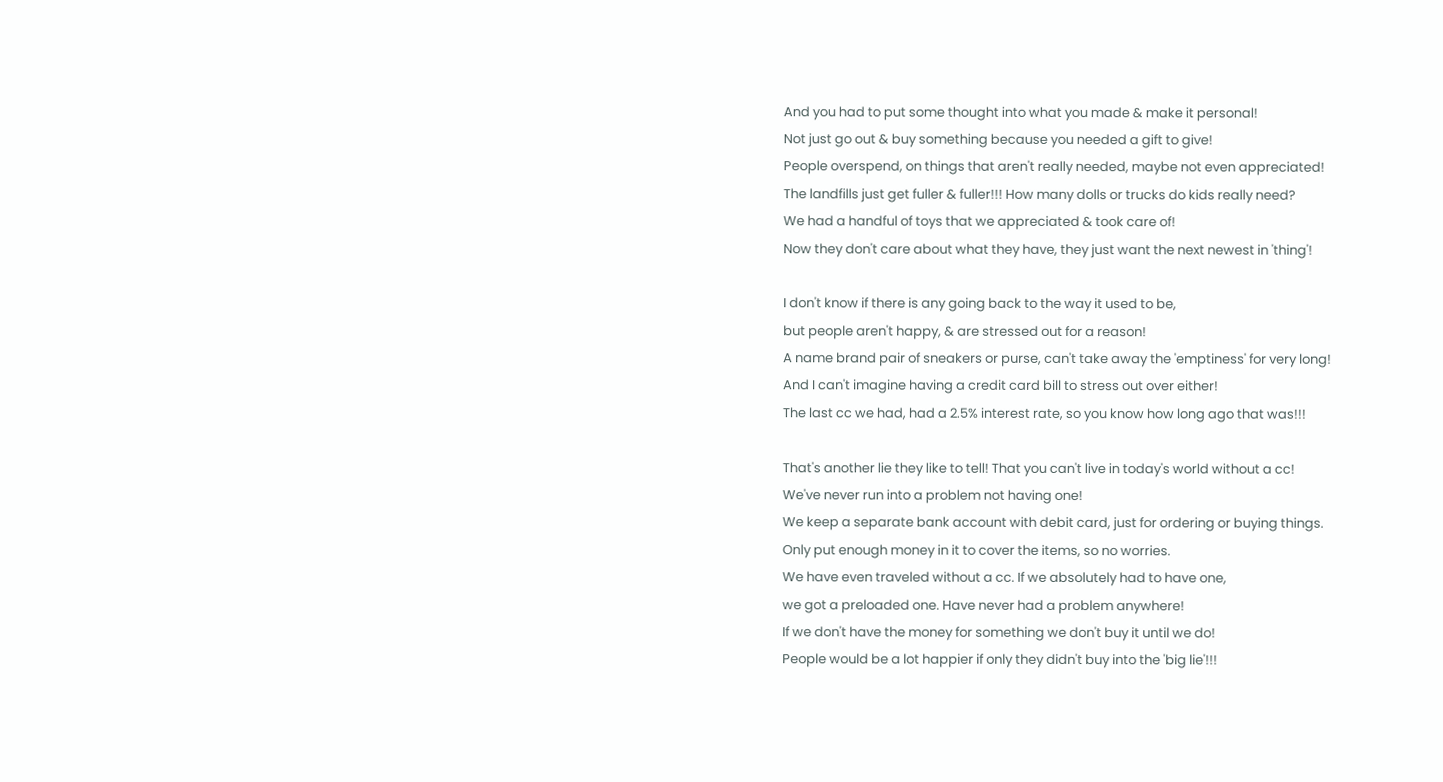And you had to put some thought into what you made & make it personal!
Not just go out & buy something because you needed a gift to give!
People overspend, on things that aren't really needed, maybe not even appreciated!
The landfills just get fuller & fuller!!! How many dolls or trucks do kids really need?
We had a handful of toys that we appreciated & took care of!
Now they don't care about what they have, they just want the next newest in 'thing'!

I don't know if there is any going back to the way it used to be,
but people aren't happy, & are stressed out for a reason!
A name brand pair of sneakers or purse, can't take away the 'emptiness' for very long!
And I can't imagine having a credit card bill to stress out over either!
The last cc we had, had a 2.5% interest rate, so you know how long ago that was!!!

That's another lie they like to tell! That you can't live in today's world without a cc!
We've never run into a problem not having one!
We keep a separate bank account with debit card, just for ordering or buying things.
Only put enough money in it to cover the items, so no worries.
We have even traveled without a cc. If we absolutely had to have one,
we got a preloaded one. Have never had a problem anywhere!
If we don't have the money for something we don't buy it until we do!
People would be a lot happier if only they didn't buy into the 'big lie'!!!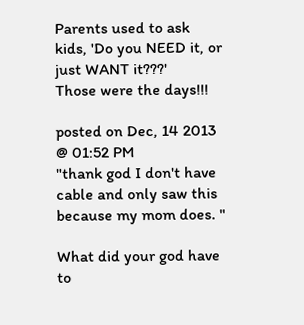Parents used to ask kids, 'Do you NEED it, or just WANT it???'
Those were the days!!!

posted on Dec, 14 2013 @ 01:52 PM
"thank god I don't have cable and only saw this because my mom does. "

What did your god have to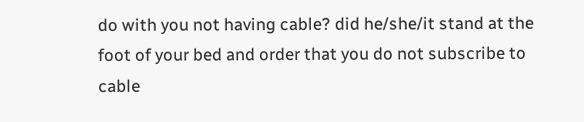do with you not having cable? did he/she/it stand at the foot of your bed and order that you do not subscribe to cable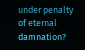under penalty of eternal damnation?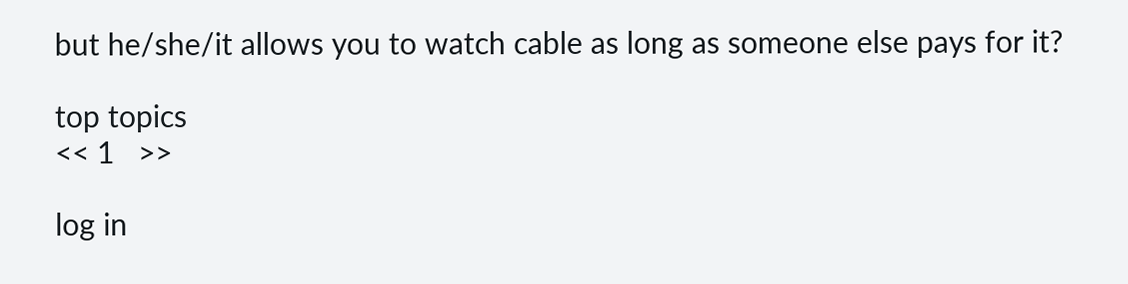but he/she/it allows you to watch cable as long as someone else pays for it?

top topics
<< 1   >>

log in